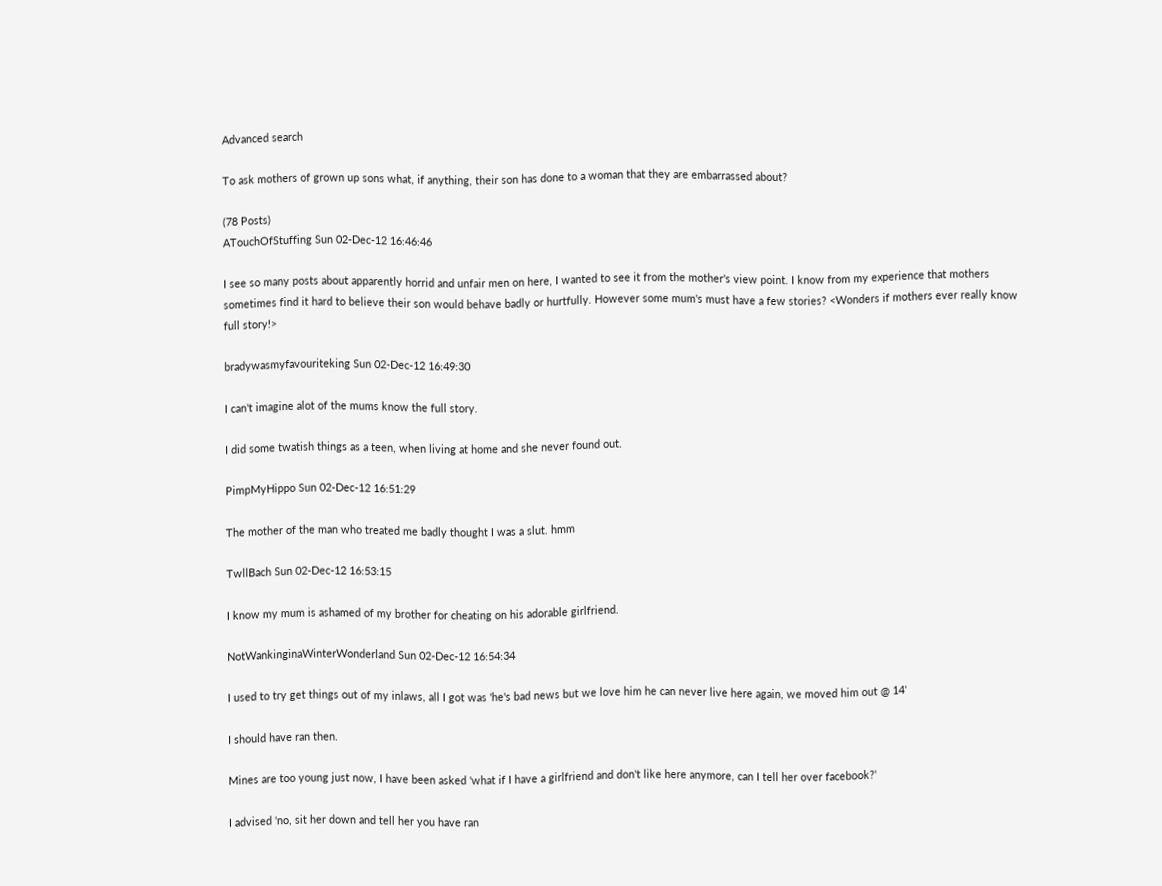Advanced search

To ask mothers of grown up sons what, if anything, their son has done to a woman that they are embarrassed about?

(78 Posts)
ATouchOfStuffing Sun 02-Dec-12 16:46:46

I see so many posts about apparently horrid and unfair men on here, I wanted to see it from the mother's view point. I know from my experience that mothers sometimes find it hard to believe their son would behave badly or hurtfully. However some mum's must have a few stories? <Wonders if mothers ever really know full story!>

bradywasmyfavouriteking Sun 02-Dec-12 16:49:30

I can't imagine alot of the mums know the full story.

I did some twatish things as a teen, when living at home and she never found out.

PimpMyHippo Sun 02-Dec-12 16:51:29

The mother of the man who treated me badly thought I was a slut. hmm

TwllBach Sun 02-Dec-12 16:53:15

I know my mum is ashamed of my brother for cheating on his adorable girlfriend.

NotWankinginaWinterWonderland Sun 02-Dec-12 16:54:34

I used to try get things out of my inlaws, all I got was 'he's bad news but we love him he can never live here again, we moved him out @ 14'

I should have ran then.

Mines are too young just now, I have been asked 'what if I have a girlfriend and don't like here anymore, can I tell her over facebook?'

I advised 'no, sit her down and tell her you have ran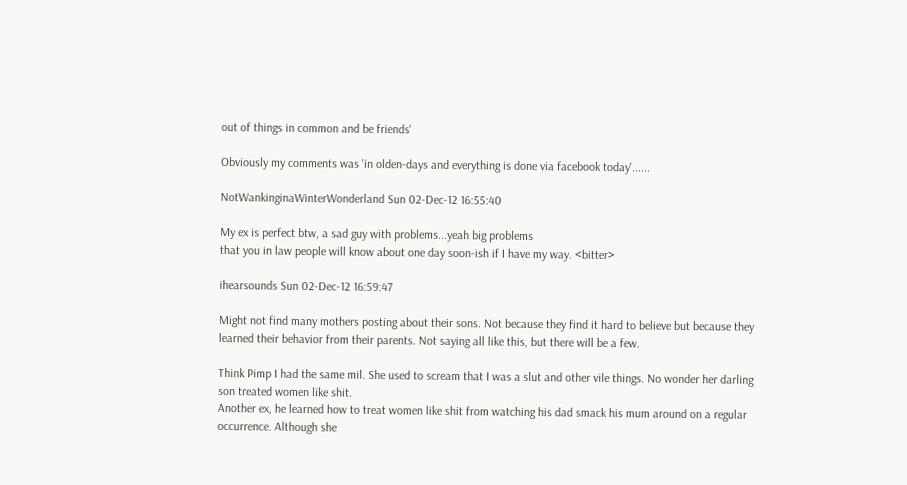out of things in common and be friends'

Obviously my comments was 'in olden-days and everything is done via facebook today'......

NotWankinginaWinterWonderland Sun 02-Dec-12 16:55:40

My ex is perfect btw, a sad guy with problems...yeah big problems
that you in law people will know about one day soon-ish if I have my way. <bitter>

ihearsounds Sun 02-Dec-12 16:59:47

Might not find many mothers posting about their sons. Not because they find it hard to believe but because they learned their behavior from their parents. Not saying all like this, but there will be a few.

Think Pimp I had the same mil. She used to scream that I was a slut and other vile things. No wonder her darling son treated women like shit.
Another ex, he learned how to treat women like shit from watching his dad smack his mum around on a regular occurrence. Although she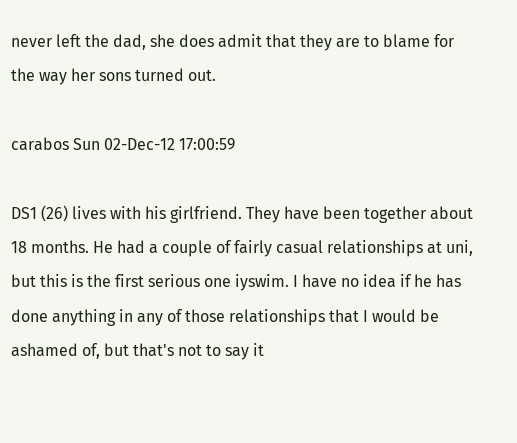never left the dad, she does admit that they are to blame for the way her sons turned out.

carabos Sun 02-Dec-12 17:00:59

DS1 (26) lives with his girlfriend. They have been together about 18 months. He had a couple of fairly casual relationships at uni, but this is the first serious one iyswim. I have no idea if he has done anything in any of those relationships that I would be ashamed of, but that's not to say it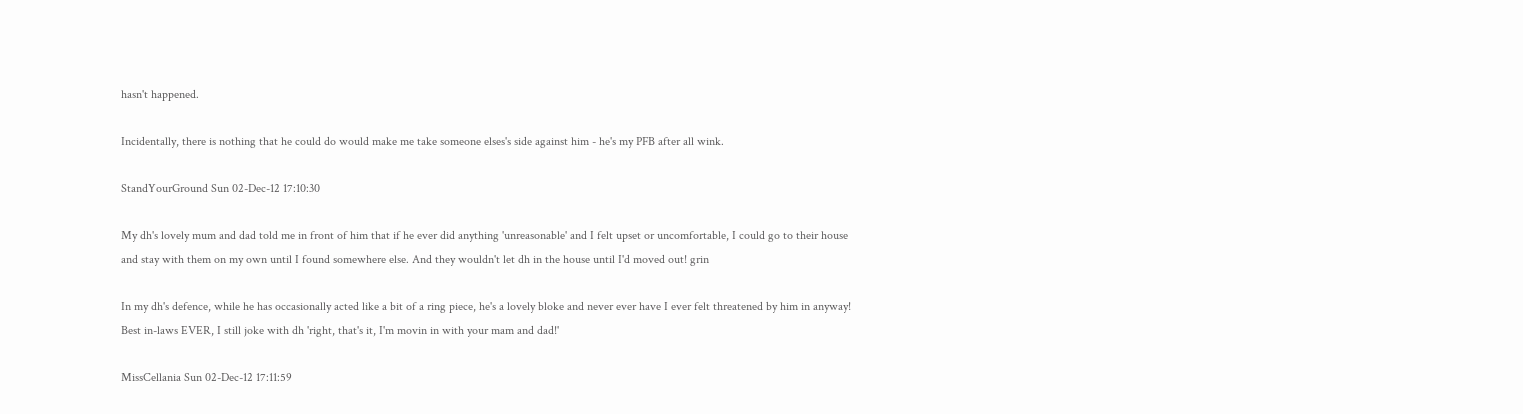hasn't happened.

Incidentally, there is nothing that he could do would make me take someone elses's side against him - he's my PFB after all wink.

StandYourGround Sun 02-Dec-12 17:10:30

My dh's lovely mum and dad told me in front of him that if he ever did anything 'unreasonable' and I felt upset or uncomfortable, I could go to their house and stay with them on my own until I found somewhere else. And they wouldn't let dh in the house until I'd moved out! grin

In my dh's defence, while he has occasionally acted like a bit of a ring piece, he's a lovely bloke and never ever have I ever felt threatened by him in anyway! Best in-laws EVER, I still joke with dh 'right, that's it, I'm movin in with your mam and dad!'

MissCellania Sun 02-Dec-12 17:11:59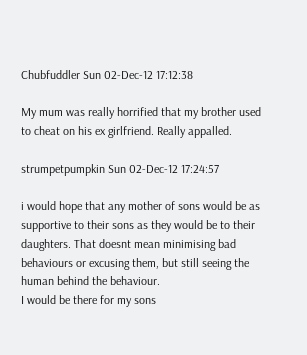Chubfuddler Sun 02-Dec-12 17:12:38

My mum was really horrified that my brother used to cheat on his ex girlfriend. Really appalled.

strumpetpumpkin Sun 02-Dec-12 17:24:57

i would hope that any mother of sons would be as supportive to their sons as they would be to their daughters. That doesnt mean minimising bad behaviours or excusing them, but still seeing the human behind the behaviour.
I would be there for my sons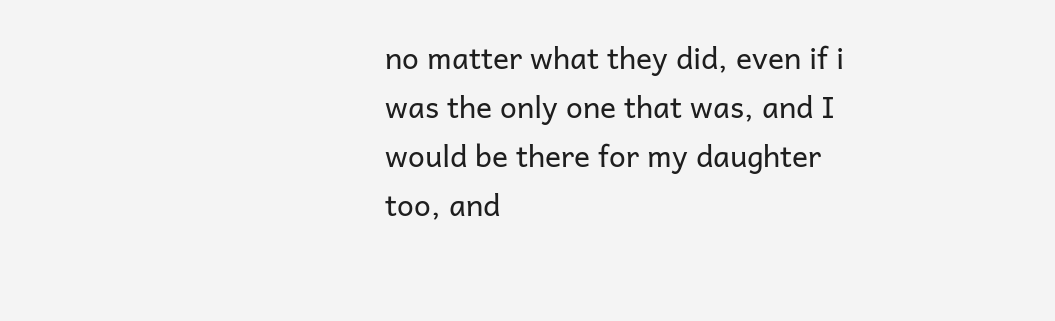no matter what they did, even if i was the only one that was, and I would be there for my daughter too, and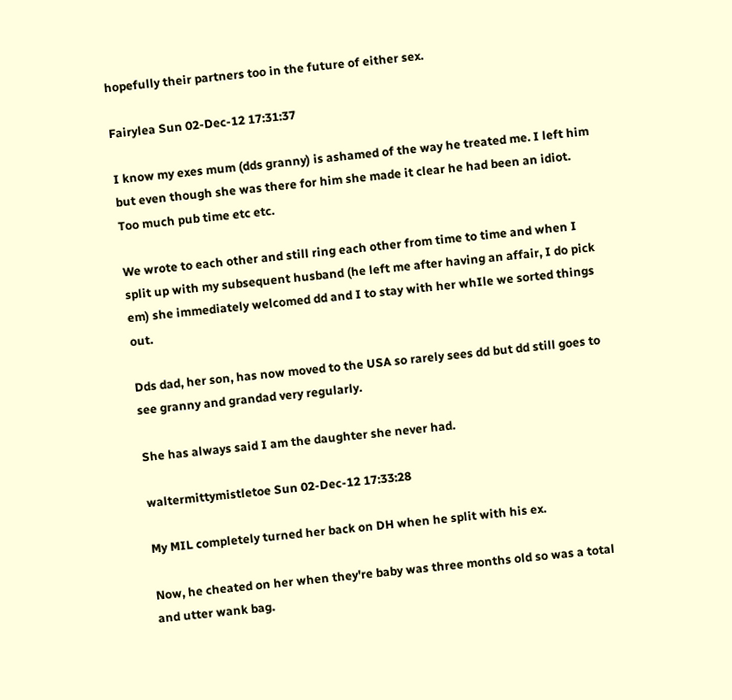hopefully their partners too in the future of either sex.

Fairylea Sun 02-Dec-12 17:31:37

I know my exes mum (dds granny) is ashamed of the way he treated me. I left him but even though she was there for him she made it clear he had been an idiot. Too much pub time etc etc.

We wrote to each other and still ring each other from time to time and when I split up with my subsequent husband (he left me after having an affair, I do pick em) she immediately welcomed dd and I to stay with her whIle we sorted things out.

Dds dad, her son, has now moved to the USA so rarely sees dd but dd still goes to see granny and grandad very regularly.

She has always said I am the daughter she never had.

waltermittymistletoe Sun 02-Dec-12 17:33:28

My MIL completely turned her back on DH when he split with his ex.

Now, he cheated on her when they're baby was three months old so was a total and utter wank bag.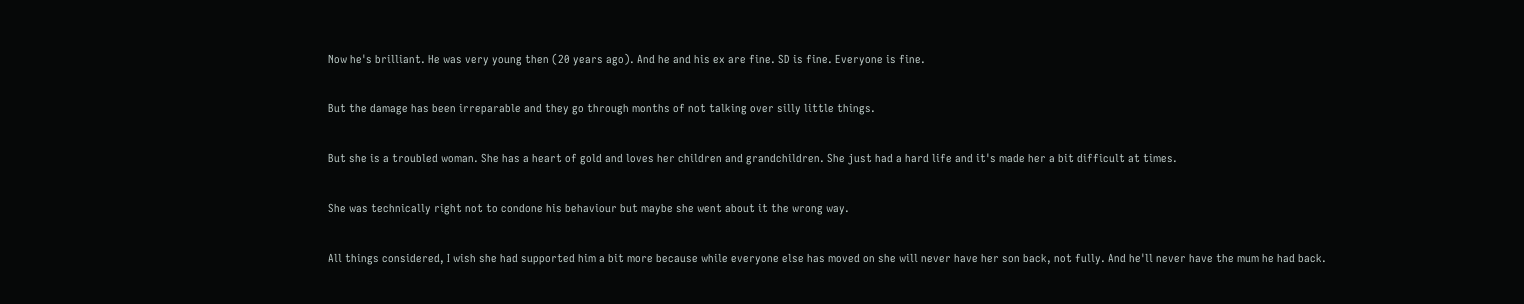Now he's brilliant. He was very young then (20 years ago). And he and his ex are fine. SD is fine. Everyone is fine.

But the damage has been irreparable and they go through months of not talking over silly little things.

But she is a troubled woman. She has a heart of gold and loves her children and grandchildren. She just had a hard life and it's made her a bit difficult at times.

She was technically right not to condone his behaviour but maybe she went about it the wrong way.

All things considered, I wish she had supported him a bit more because while everyone else has moved on she will never have her son back, not fully. And he'll never have the mum he had back.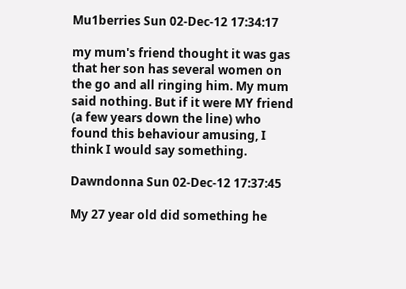Mu1berries Sun 02-Dec-12 17:34:17

my mum's friend thought it was gas that her son has several women on the go and all ringing him. My mum said nothing. But if it were MY friend (a few years down the line) who found this behaviour amusing, I think I would say something.

Dawndonna Sun 02-Dec-12 17:37:45

My 27 year old did something he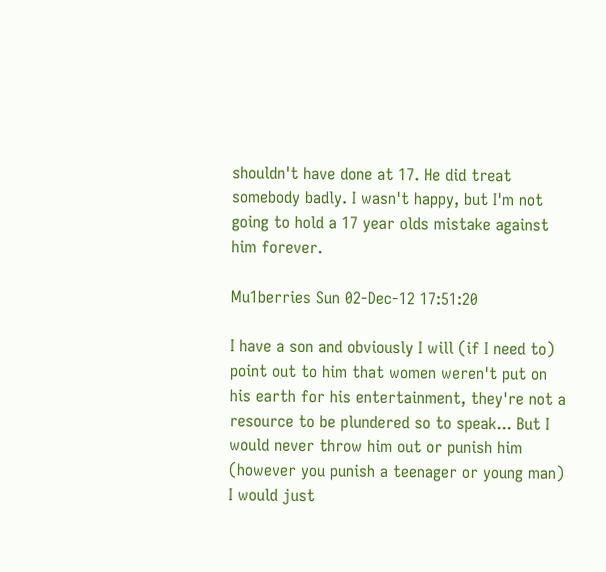shouldn't have done at 17. He did treat somebody badly. I wasn't happy, but I'm not going to hold a 17 year olds mistake against him forever.

Mu1berries Sun 02-Dec-12 17:51:20

I have a son and obviously I will (if I need to) point out to him that women weren't put on his earth for his entertainment, they're not a resource to be plundered so to speak... But I would never throw him out or punish him (however you punish a teenager or young man) I would just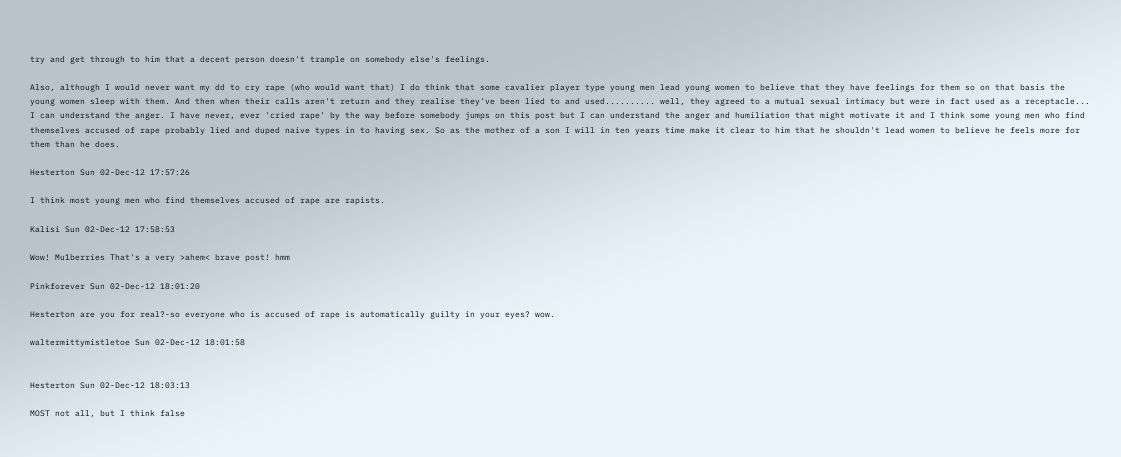try and get through to him that a decent person doesn't trample on somebody else's feelings.

Also, although I would never want my dd to cry rape (who would want that) I do think that some cavalier player type young men lead young women to believe that they have feelings for them so on that basis the young women sleep with them. And then when their calls aren't return and they realise they've been lied to and used.......... well, they agreed to a mutual sexual intimacy but were in fact used as a receptacle... I can understand the anger. I have never, ever 'cried rape' by the way before somebody jumps on this post but I can understand the anger and humiliation that might motivate it and I think some young men who find themselves accused of rape probably lied and duped naive types in to having sex. So as the mother of a son I will in ten years time make it clear to him that he shouldn't lead women to believe he feels more for them than he does.

Hesterton Sun 02-Dec-12 17:57:26

I think most young men who find themselves accused of rape are rapists.

Kalisi Sun 02-Dec-12 17:58:53

Wow! Mu1berries That's a very >ahem< brave post! hmm

Pinkforever Sun 02-Dec-12 18:01:20

Hesterton are you for real?-so everyone who is accused of rape is automatically guilty in your eyes? wow.

waltermittymistletoe Sun 02-Dec-12 18:01:58


Hesterton Sun 02-Dec-12 18:03:13

MOST not all, but I think false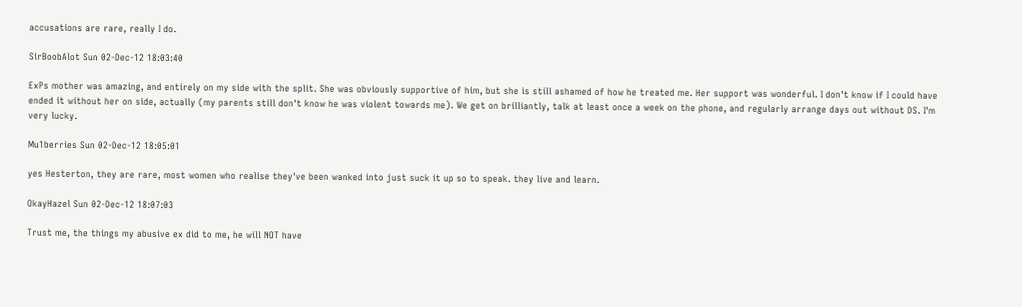accusations are rare, really I do.

SirBoobAlot Sun 02-Dec-12 18:03:40

ExPs mother was amazing, and entirely on my side with the split. She was obviously supportive of him, but she is still ashamed of how he treated me. Her support was wonderful. I don't know if I could have ended it without her on side, actually (my parents still don't know he was violent towards me). We get on brilliantly, talk at least once a week on the phone, and regularly arrange days out without DS. I'm very lucky.

Mu1berries Sun 02-Dec-12 18:05:01

yes Hesterton, they are rare, most women who realise they've been wanked into just suck it up so to speak. they live and learn.

OkayHazel Sun 02-Dec-12 18:07:03

Trust me, the things my abusive ex did to me, he will NOT have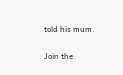told his mum.

Join the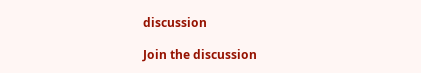discussion

Join the discussion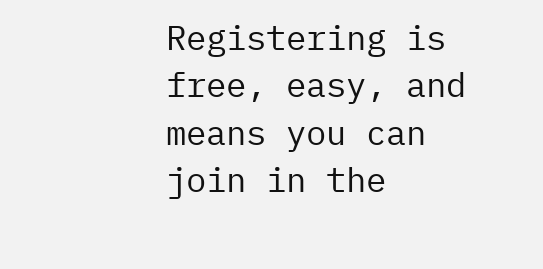Registering is free, easy, and means you can join in the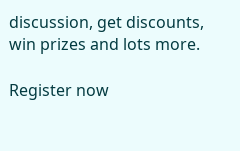discussion, get discounts, win prizes and lots more.

Register now